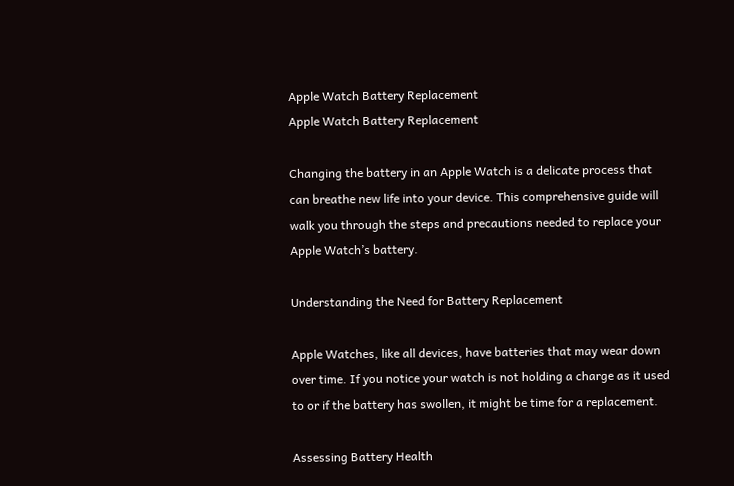Apple Watch Battery Replacement
Apple Watch Battery Replacement

Changing the battery in an Apple Watch is a delicate process that can breathe new life into your device. This comprehensive guide will walk you through the steps and precautions needed to replace your Apple Watch’s battery.

Understanding the Need for Battery Replacement

Apple Watches, like all devices, have batteries that may wear down over time. If you notice your watch is not holding a charge as it used to or if the battery has swollen, it might be time for a replacement.

Assessing Battery Health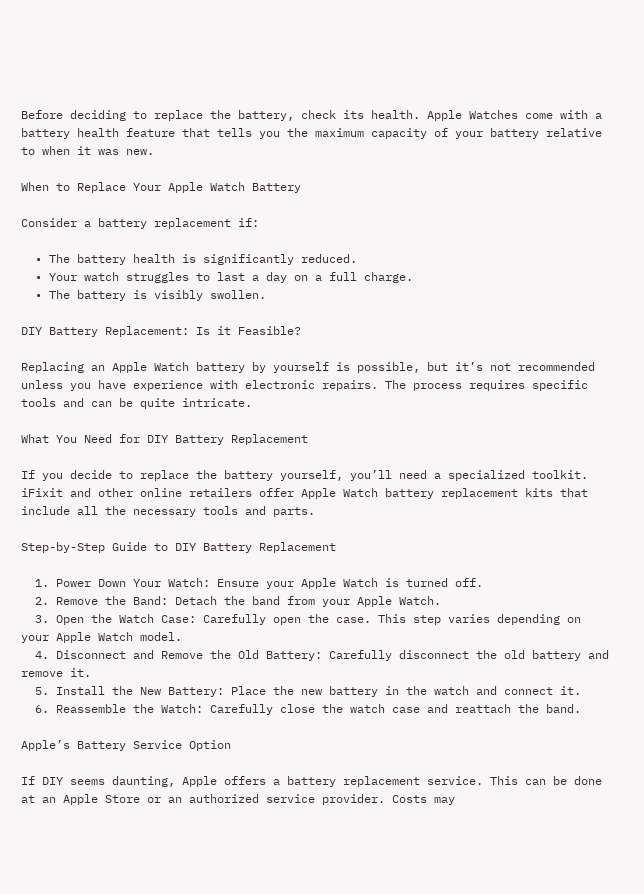Before deciding to replace the battery, check its health. Apple Watches come with a battery health feature that tells you the maximum capacity of your battery relative to when it was new.

When to Replace Your Apple Watch Battery

Consider a battery replacement if:

  • The battery health is significantly reduced.
  • Your watch struggles to last a day on a full charge.
  • The battery is visibly swollen.

DIY Battery Replacement: Is it Feasible?

Replacing an Apple Watch battery by yourself is possible, but it’s not recommended unless you have experience with electronic repairs. The process requires specific tools and can be quite intricate.

What You Need for DIY Battery Replacement

If you decide to replace the battery yourself, you’ll need a specialized toolkit. iFixit and other online retailers offer Apple Watch battery replacement kits that include all the necessary tools and parts.

Step-by-Step Guide to DIY Battery Replacement

  1. Power Down Your Watch: Ensure your Apple Watch is turned off.
  2. Remove the Band: Detach the band from your Apple Watch.
  3. Open the Watch Case: Carefully open the case. This step varies depending on your Apple Watch model.
  4. Disconnect and Remove the Old Battery: Carefully disconnect the old battery and remove it.
  5. Install the New Battery: Place the new battery in the watch and connect it.
  6. Reassemble the Watch: Carefully close the watch case and reattach the band.

Apple’s Battery Service Option

If DIY seems daunting, Apple offers a battery replacement service. This can be done at an Apple Store or an authorized service provider. Costs may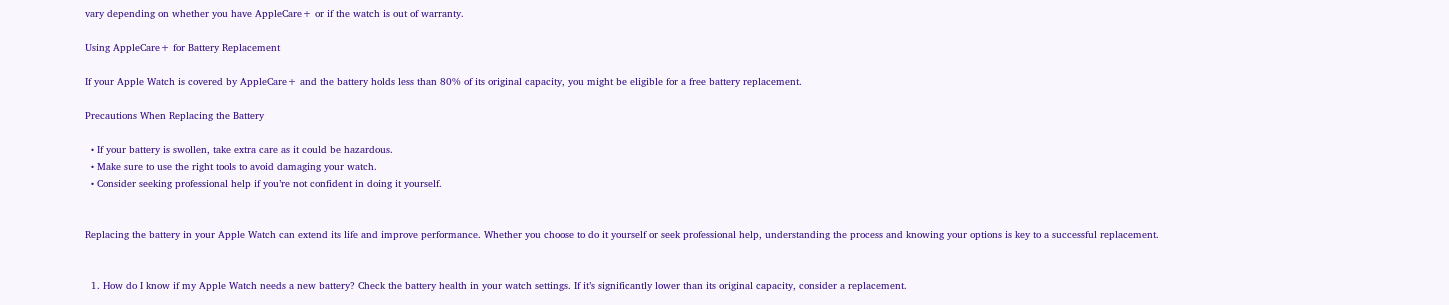vary depending on whether you have AppleCare+ or if the watch is out of warranty.

Using AppleCare+ for Battery Replacement

If your Apple Watch is covered by AppleCare+ and the battery holds less than 80% of its original capacity, you might be eligible for a free battery replacement.

Precautions When Replacing the Battery

  • If your battery is swollen, take extra care as it could be hazardous.
  • Make sure to use the right tools to avoid damaging your watch.
  • Consider seeking professional help if you’re not confident in doing it yourself.


Replacing the battery in your Apple Watch can extend its life and improve performance. Whether you choose to do it yourself or seek professional help, understanding the process and knowing your options is key to a successful replacement.


  1. How do I know if my Apple Watch needs a new battery? Check the battery health in your watch settings. If it’s significantly lower than its original capacity, consider a replacement.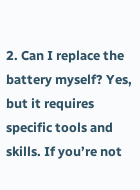2. Can I replace the battery myself? Yes, but it requires specific tools and skills. If you’re not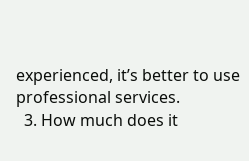experienced, it’s better to use professional services.
  3. How much does it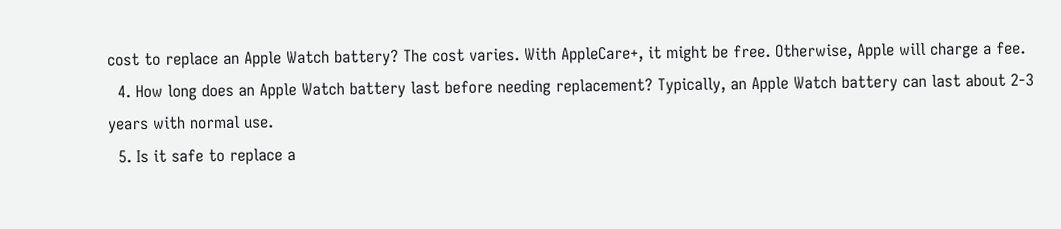cost to replace an Apple Watch battery? The cost varies. With AppleCare+, it might be free. Otherwise, Apple will charge a fee.
  4. How long does an Apple Watch battery last before needing replacement? Typically, an Apple Watch battery can last about 2-3 years with normal use.
  5. Is it safe to replace a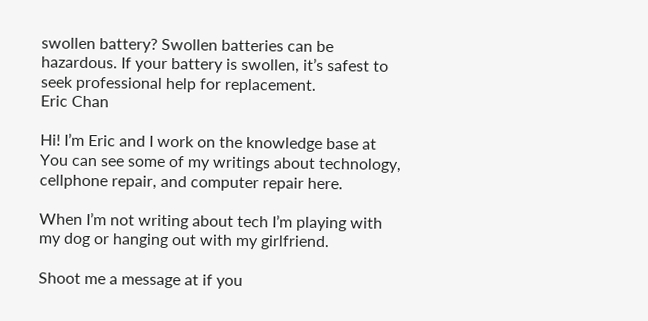swollen battery? Swollen batteries can be hazardous. If your battery is swollen, it’s safest to seek professional help for replacement.
Eric Chan

Hi! I’m Eric and I work on the knowledge base at  You can see some of my writings about technology, cellphone repair, and computer repair here.

When I’m not writing about tech I’m playing with my dog or hanging out with my girlfriend.

Shoot me a message at if you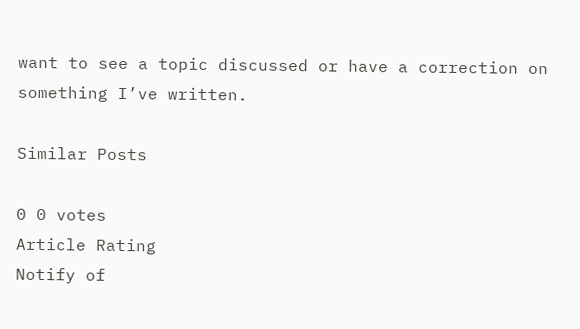want to see a topic discussed or have a correction on something I’ve written.

Similar Posts

0 0 votes
Article Rating
Notify of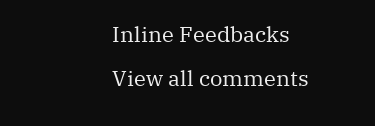Inline Feedbacks
View all comments